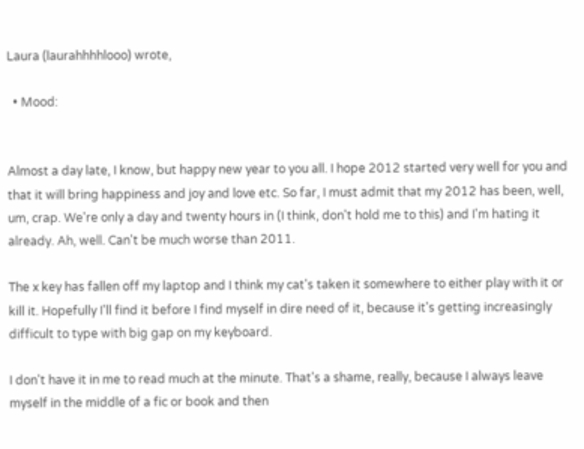Laura (laurahhhhlooo) wrote,

  • Mood:


Almost a day late, I know, but happy new year to you all. I hope 2012 started very well for you and that it will bring happiness and joy and love etc. So far, I must admit that my 2012 has been, well, um, crap. We're only a day and twenty hours in (I think, don't hold me to this) and I'm hating it already. Ah, well. Can't be much worse than 2011.

The x key has fallen off my laptop and I think my cat's taken it somewhere to either play with it or kill it. Hopefully I'll find it before I find myself in dire need of it, because it's getting increasingly difficult to type with big gap on my keyboard.

I don't have it in me to read much at the minute. That's a shame, really, because I always leave myself in the middle of a fic or book and then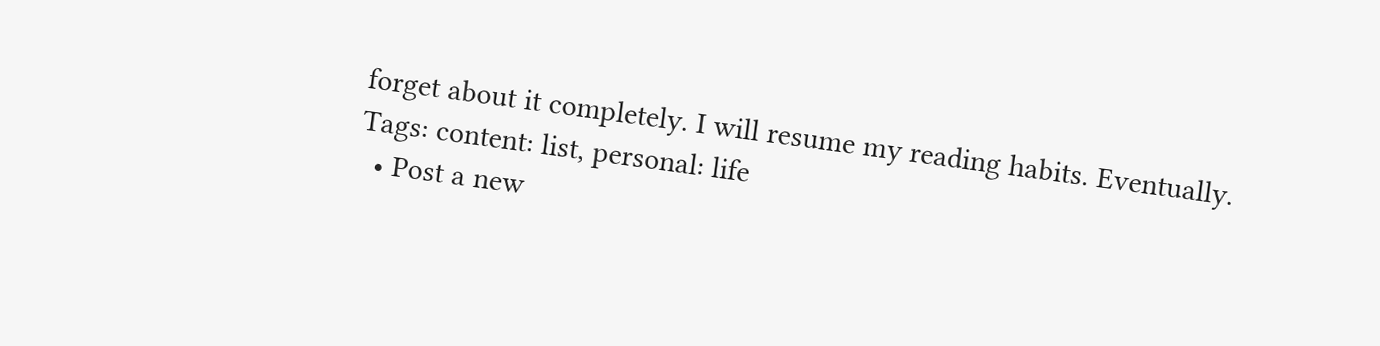forget about it completely. I will resume my reading habits. Eventually.
Tags: content: list, personal: life
  • Post a new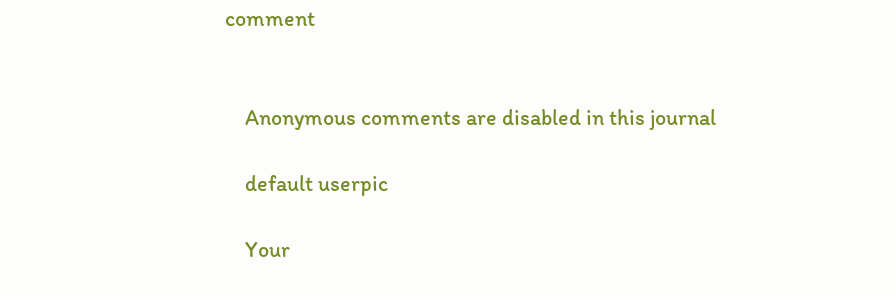comment


    Anonymous comments are disabled in this journal

    default userpic

    Your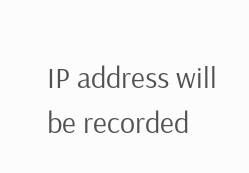IP address will be recorded